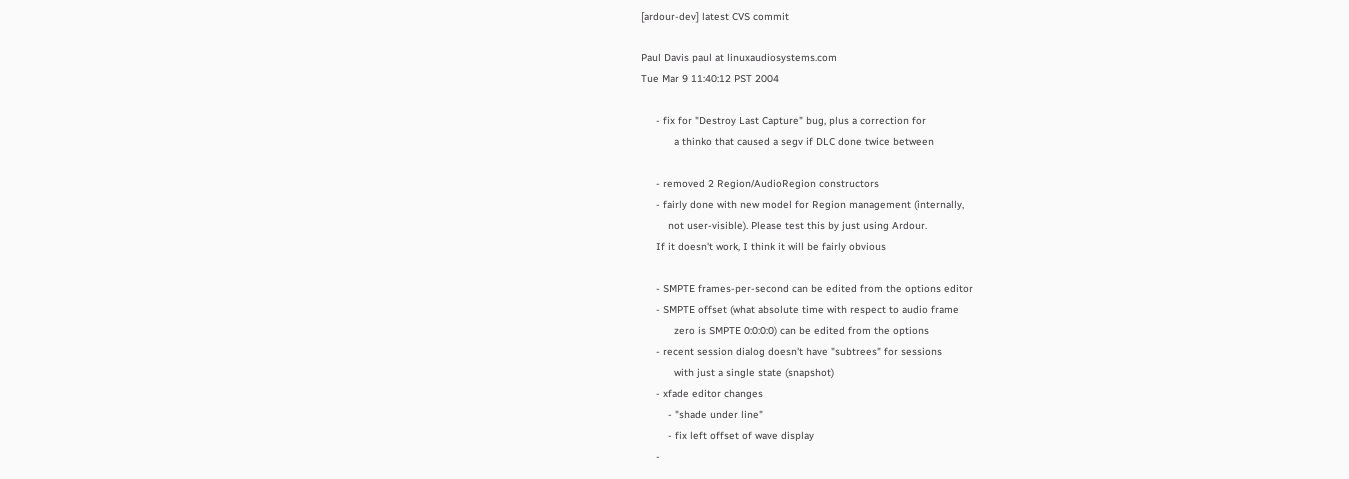[ardour-dev] latest CVS commit

Paul Davis paul at linuxaudiosystems.com
Tue Mar 9 11:40:12 PST 2004

     - fix for "Destroy Last Capture" bug, plus a correction for
           a thinko that caused a segv if DLC done twice between

     - removed 2 Region/AudioRegion constructors
     - fairly done with new model for Region management (internally,
         not user-visible). Please test this by just using Ardour.
     If it doesn't work, I think it will be fairly obvious

     - SMPTE frames-per-second can be edited from the options editor
     - SMPTE offset (what absolute time with respect to audio frame
           zero is SMPTE 0:0:0:0) can be edited from the options
     - recent session dialog doesn't have "subtrees" for sessions
           with just a single state (snapshot)
     - xfade editor changes
         - "shade under line"
         - fix left offset of wave display
     -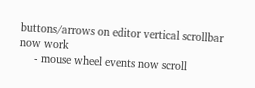buttons/arrows on editor vertical scrollbar now work
     - mouse wheel events now scroll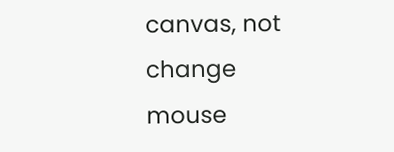canvas, not change mouse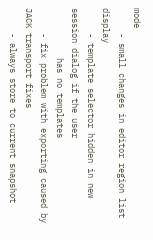mode
     - small changes in editor region list display
     - template selector hidden in new session dialog if the user
          has no templates
     - fix problem with exporting caused by JACK transport fixes
     - always store to current snapshot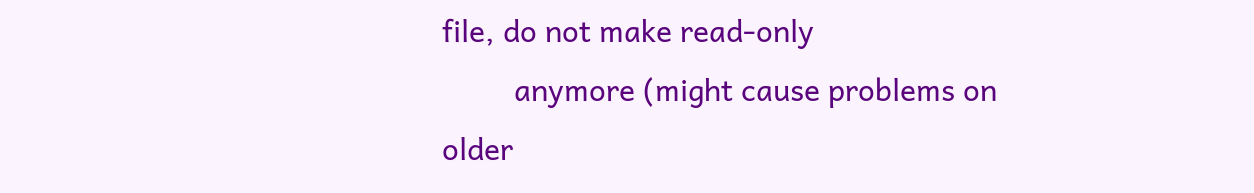file, do not make read-only
         anymore (might cause problems on older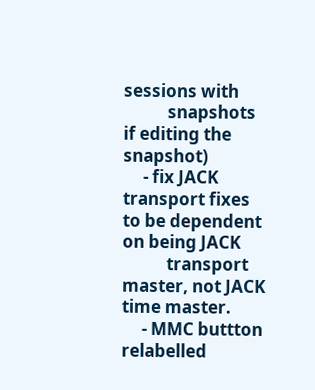sessions with
           snapshots if editing the snapshot)
     - fix JACK transport fixes to be dependent on being JACK
           transport master, not JACK time master.
     - MMC buttton relabelled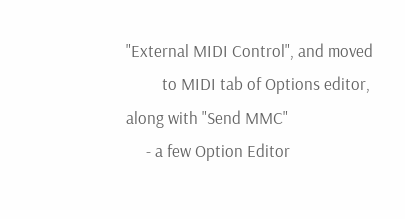"External MIDI Control", and moved
         to MIDI tab of Options editor, along with "Send MMC"
     - a few Option Editor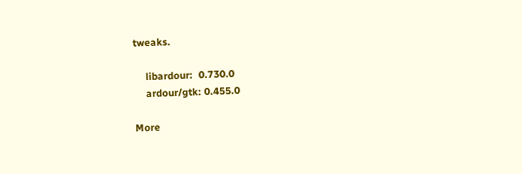tweaks.

    libardour:  0.730.0
    ardour/gtk: 0.455.0

More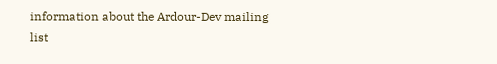information about the Ardour-Dev mailing list